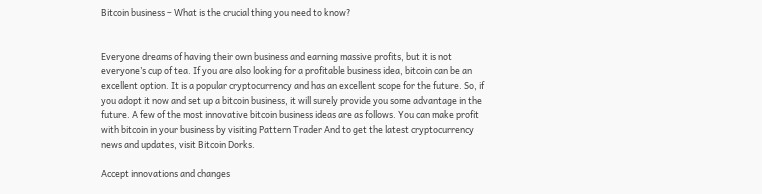Bitcoin business – What is the crucial thing you need to know?


Everyone dreams of having their own business and earning massive profits, but it is not everyone’s cup of tea. If you are also looking for a profitable business idea, bitcoin can be an excellent option. It is a popular cryptocurrency and has an excellent scope for the future. So, if you adopt it now and set up a bitcoin business, it will surely provide you some advantage in the future. A few of the most innovative bitcoin business ideas are as follows. You can make profit with bitcoin in your business by visiting Pattern Trader And to get the latest cryptocurrency news and updates, visit Bitcoin Dorks.

Accept innovations and changes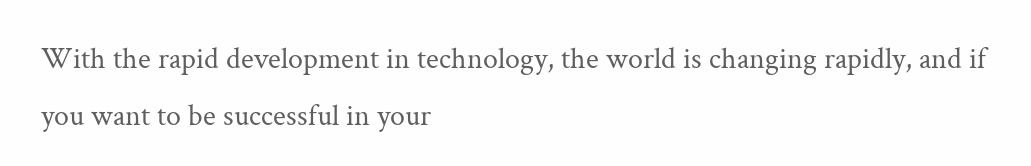With the rapid development in technology, the world is changing rapidly, and if you want to be successful in your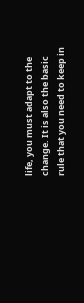life, you must adapt to the change. It is also the basic rule that you need to keep in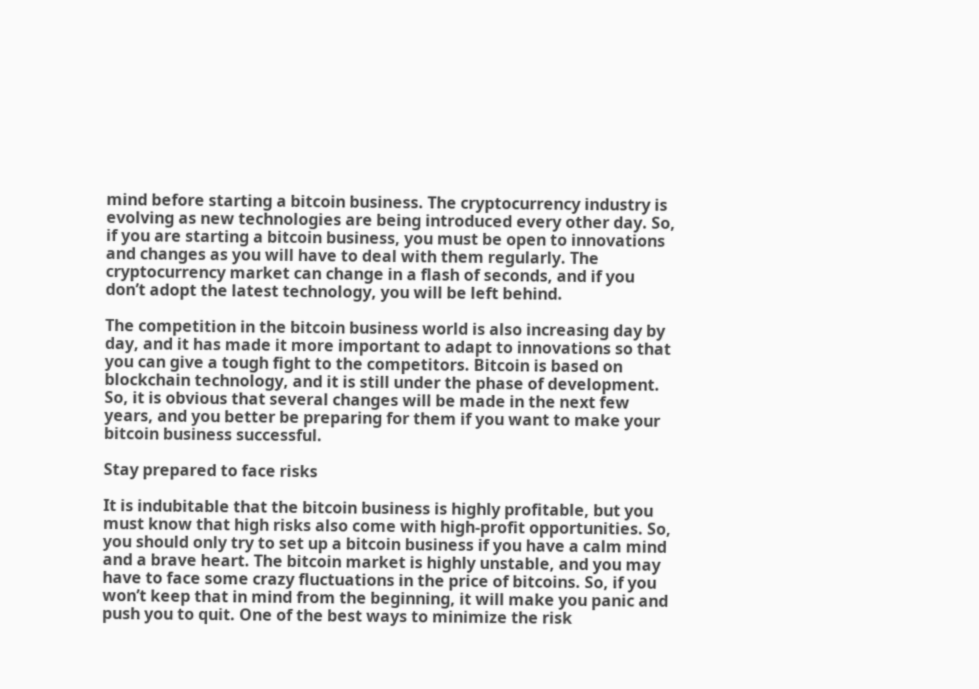mind before starting a bitcoin business. The cryptocurrency industry is evolving as new technologies are being introduced every other day. So, if you are starting a bitcoin business, you must be open to innovations and changes as you will have to deal with them regularly. The cryptocurrency market can change in a flash of seconds, and if you don’t adopt the latest technology, you will be left behind.

The competition in the bitcoin business world is also increasing day by day, and it has made it more important to adapt to innovations so that you can give a tough fight to the competitors. Bitcoin is based on blockchain technology, and it is still under the phase of development. So, it is obvious that several changes will be made in the next few years, and you better be preparing for them if you want to make your bitcoin business successful.

Stay prepared to face risks

It is indubitable that the bitcoin business is highly profitable, but you must know that high risks also come with high-profit opportunities. So, you should only try to set up a bitcoin business if you have a calm mind and a brave heart. The bitcoin market is highly unstable, and you may have to face some crazy fluctuations in the price of bitcoins. So, if you won’t keep that in mind from the beginning, it will make you panic and push you to quit. One of the best ways to minimize the risk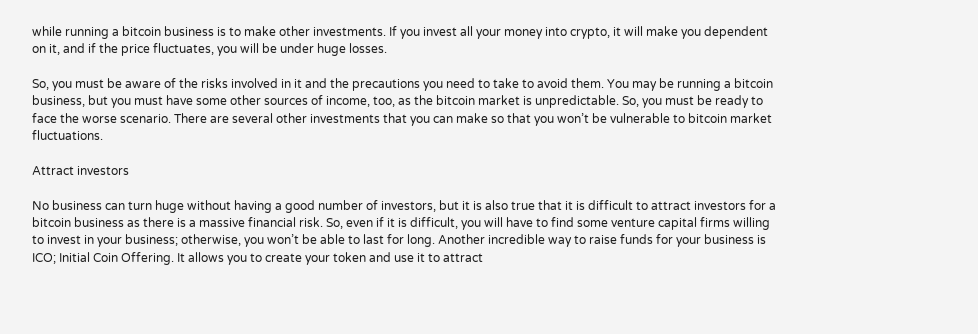while running a bitcoin business is to make other investments. If you invest all your money into crypto, it will make you dependent on it, and if the price fluctuates, you will be under huge losses.

So, you must be aware of the risks involved in it and the precautions you need to take to avoid them. You may be running a bitcoin business, but you must have some other sources of income, too, as the bitcoin market is unpredictable. So, you must be ready to face the worse scenario. There are several other investments that you can make so that you won’t be vulnerable to bitcoin market fluctuations.

Attract investors

No business can turn huge without having a good number of investors, but it is also true that it is difficult to attract investors for a bitcoin business as there is a massive financial risk. So, even if it is difficult, you will have to find some venture capital firms willing to invest in your business; otherwise, you won’t be able to last for long. Another incredible way to raise funds for your business is ICO; Initial Coin Offering. It allows you to create your token and use it to attract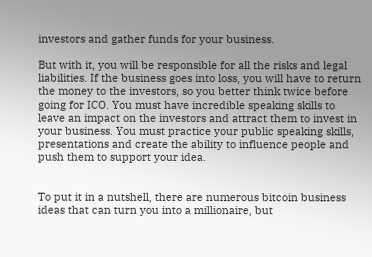investors and gather funds for your business.

But with it, you will be responsible for all the risks and legal liabilities. If the business goes into loss, you will have to return the money to the investors, so you better think twice before going for ICO. You must have incredible speaking skills to leave an impact on the investors and attract them to invest in your business. You must practice your public speaking skills, presentations and create the ability to influence people and push them to support your idea.


To put it in a nutshell, there are numerous bitcoin business ideas that can turn you into a millionaire, but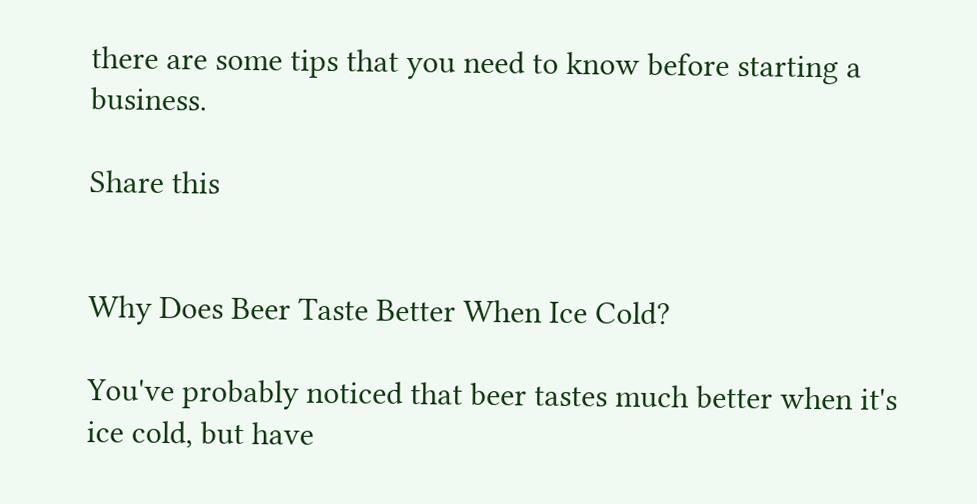there are some tips that you need to know before starting a business.

Share this


Why Does Beer Taste Better When Ice Cold?

You've probably noticed that beer tastes much better when it's ice cold, but have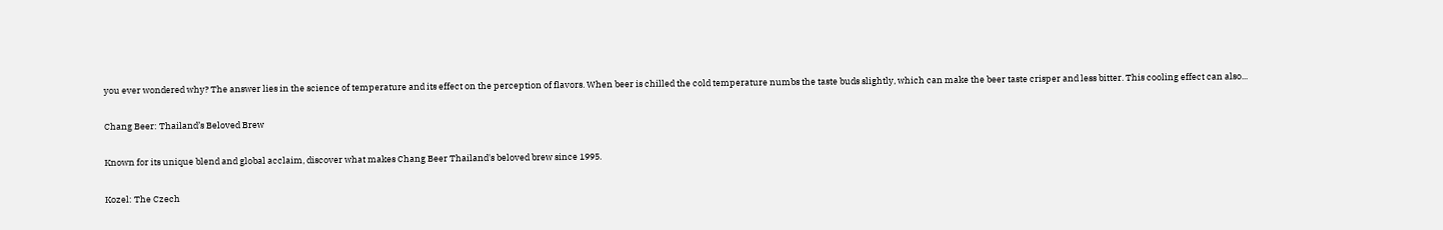you ever wondered why? The answer lies in the science of temperature and its effect on the perception of flavors. When beer is chilled the cold temperature numbs the taste buds slightly, which can make the beer taste crisper and less bitter. This cooling effect can also...

Chang Beer: Thailand’s Beloved Brew

Known for its unique blend and global acclaim, discover what makes Chang Beer Thailand's beloved brew since 1995.

Kozel: The Czech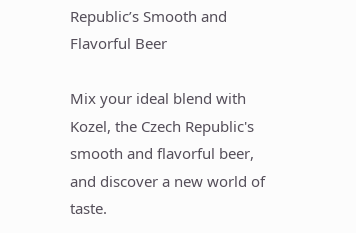Republic’s Smooth and Flavorful Beer

Mix your ideal blend with Kozel, the Czech Republic's smooth and flavorful beer, and discover a new world of taste.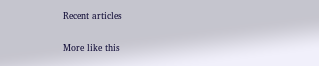Recent articles

More like this